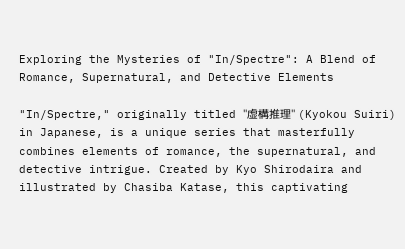Exploring the Mysteries of "In/Spectre": A Blend of Romance, Supernatural, and Detective Elements

"In/Spectre," originally titled "虚構推理" (Kyokou Suiri) in Japanese, is a unique series that masterfully combines elements of romance, the supernatural, and detective intrigue. Created by Kyo Shirodaira and illustrated by Chasiba Katase, this captivating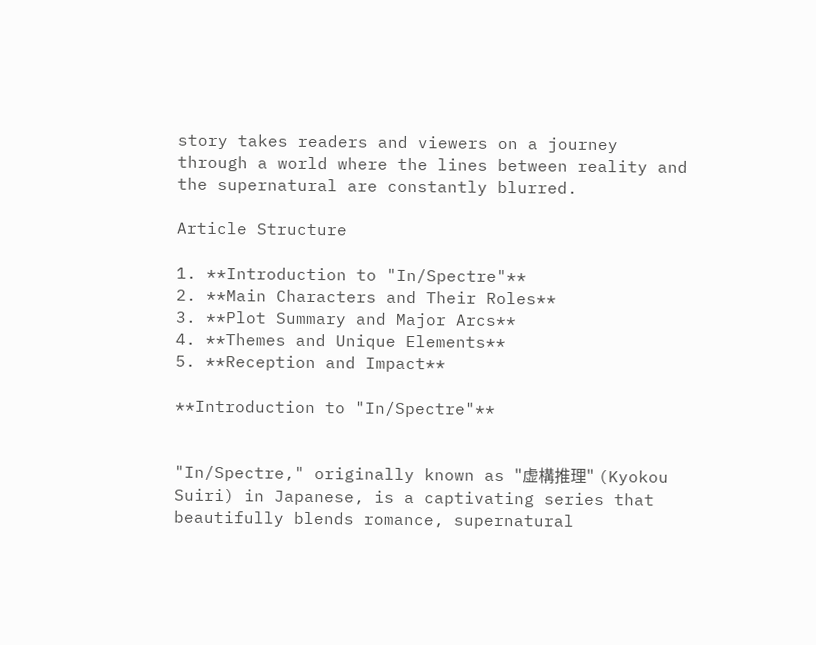story takes readers and viewers on a journey through a world where the lines between reality and the supernatural are constantly blurred.

Article Structure

1. **Introduction to "In/Spectre"**
2. **Main Characters and Their Roles**
3. **Plot Summary and Major Arcs**
4. **Themes and Unique Elements**
5. **Reception and Impact**

**Introduction to "In/Spectre"**


"In/Spectre," originally known as "虚構推理" (Kyokou Suiri) in Japanese, is a captivating series that beautifully blends romance, supernatural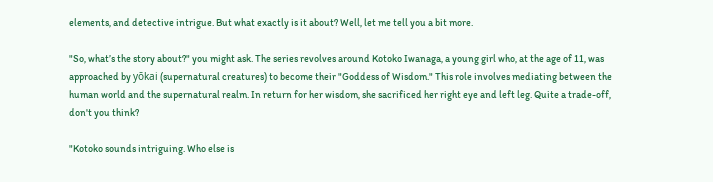elements, and detective intrigue. But what exactly is it about? Well, let me tell you a bit more.

"So, what’s the story about?" you might ask. The series revolves around Kotoko Iwanaga, a young girl who, at the age of 11, was approached by yōkai (supernatural creatures) to become their "Goddess of Wisdom." This role involves mediating between the human world and the supernatural realm. In return for her wisdom, she sacrificed her right eye and left leg. Quite a trade-off, don't you think?

"Kotoko sounds intriguing. Who else is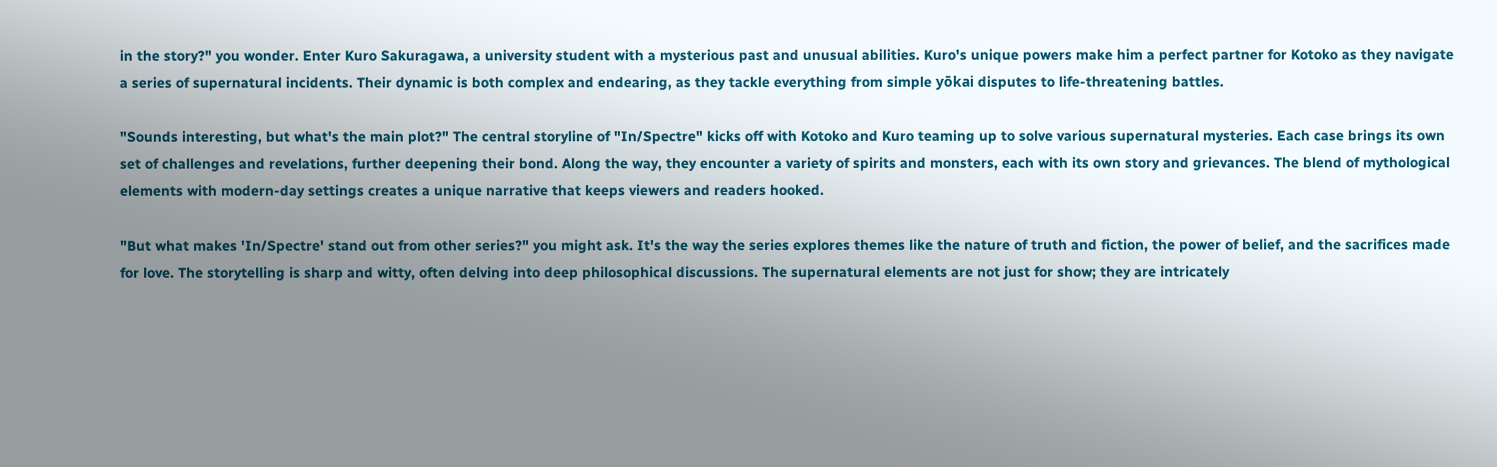in the story?" you wonder. Enter Kuro Sakuragawa, a university student with a mysterious past and unusual abilities. Kuro's unique powers make him a perfect partner for Kotoko as they navigate a series of supernatural incidents. Their dynamic is both complex and endearing, as they tackle everything from simple yōkai disputes to life-threatening battles.

"Sounds interesting, but what's the main plot?" The central storyline of "In/Spectre" kicks off with Kotoko and Kuro teaming up to solve various supernatural mysteries. Each case brings its own set of challenges and revelations, further deepening their bond. Along the way, they encounter a variety of spirits and monsters, each with its own story and grievances. The blend of mythological elements with modern-day settings creates a unique narrative that keeps viewers and readers hooked.

"But what makes 'In/Spectre' stand out from other series?" you might ask. It's the way the series explores themes like the nature of truth and fiction, the power of belief, and the sacrifices made for love. The storytelling is sharp and witty, often delving into deep philosophical discussions. The supernatural elements are not just for show; they are intricately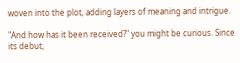woven into the plot, adding layers of meaning and intrigue.

"And how has it been received?" you might be curious. Since its debut,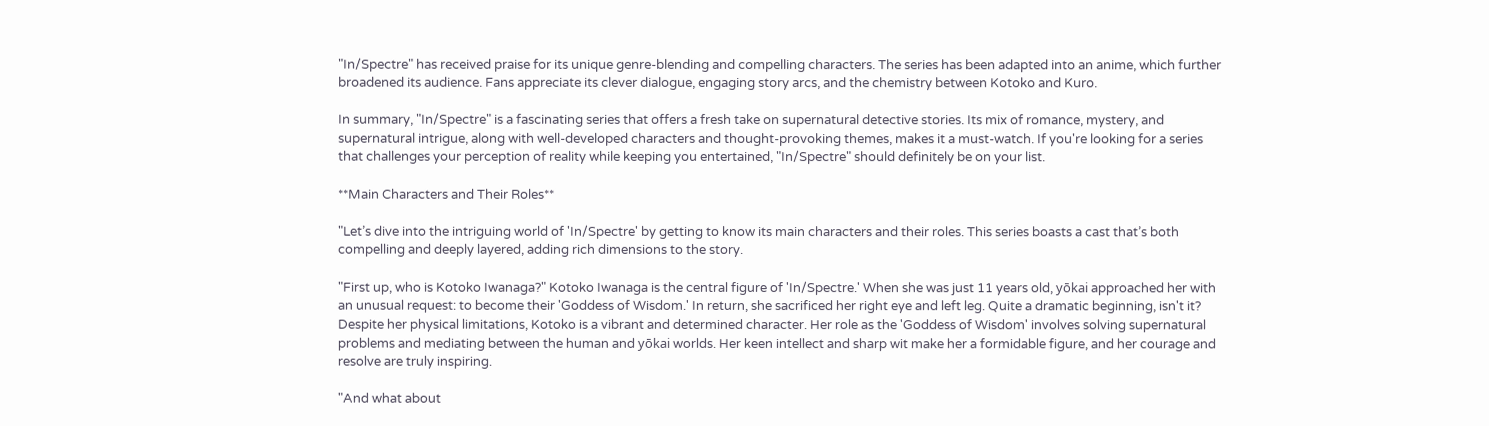"In/Spectre" has received praise for its unique genre-blending and compelling characters. The series has been adapted into an anime, which further broadened its audience. Fans appreciate its clever dialogue, engaging story arcs, and the chemistry between Kotoko and Kuro.

In summary, "In/Spectre" is a fascinating series that offers a fresh take on supernatural detective stories. Its mix of romance, mystery, and supernatural intrigue, along with well-developed characters and thought-provoking themes, makes it a must-watch. If you're looking for a series that challenges your perception of reality while keeping you entertained, "In/Spectre" should definitely be on your list.

**Main Characters and Their Roles**

"Let’s dive into the intriguing world of 'In/Spectre' by getting to know its main characters and their roles. This series boasts a cast that’s both compelling and deeply layered, adding rich dimensions to the story.

"First up, who is Kotoko Iwanaga?" Kotoko Iwanaga is the central figure of 'In/Spectre.' When she was just 11 years old, yōkai approached her with an unusual request: to become their 'Goddess of Wisdom.' In return, she sacrificed her right eye and left leg. Quite a dramatic beginning, isn't it? Despite her physical limitations, Kotoko is a vibrant and determined character. Her role as the 'Goddess of Wisdom' involves solving supernatural problems and mediating between the human and yōkai worlds. Her keen intellect and sharp wit make her a formidable figure, and her courage and resolve are truly inspiring.

"And what about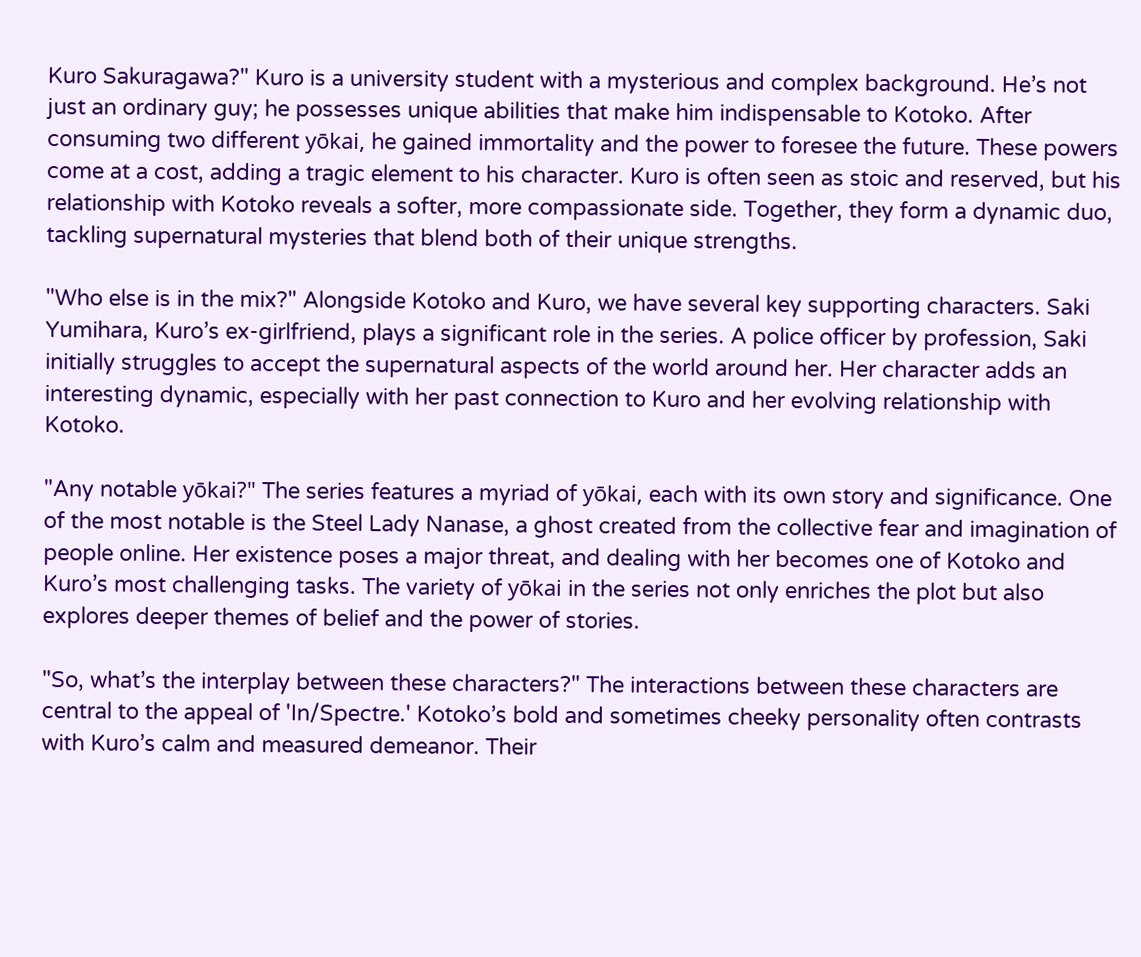Kuro Sakuragawa?" Kuro is a university student with a mysterious and complex background. He’s not just an ordinary guy; he possesses unique abilities that make him indispensable to Kotoko. After consuming two different yōkai, he gained immortality and the power to foresee the future. These powers come at a cost, adding a tragic element to his character. Kuro is often seen as stoic and reserved, but his relationship with Kotoko reveals a softer, more compassionate side. Together, they form a dynamic duo, tackling supernatural mysteries that blend both of their unique strengths.

"Who else is in the mix?" Alongside Kotoko and Kuro, we have several key supporting characters. Saki Yumihara, Kuro’s ex-girlfriend, plays a significant role in the series. A police officer by profession, Saki initially struggles to accept the supernatural aspects of the world around her. Her character adds an interesting dynamic, especially with her past connection to Kuro and her evolving relationship with Kotoko.

"Any notable yōkai?" The series features a myriad of yōkai, each with its own story and significance. One of the most notable is the Steel Lady Nanase, a ghost created from the collective fear and imagination of people online. Her existence poses a major threat, and dealing with her becomes one of Kotoko and Kuro’s most challenging tasks. The variety of yōkai in the series not only enriches the plot but also explores deeper themes of belief and the power of stories.

"So, what’s the interplay between these characters?" The interactions between these characters are central to the appeal of 'In/Spectre.' Kotoko’s bold and sometimes cheeky personality often contrasts with Kuro’s calm and measured demeanor. Their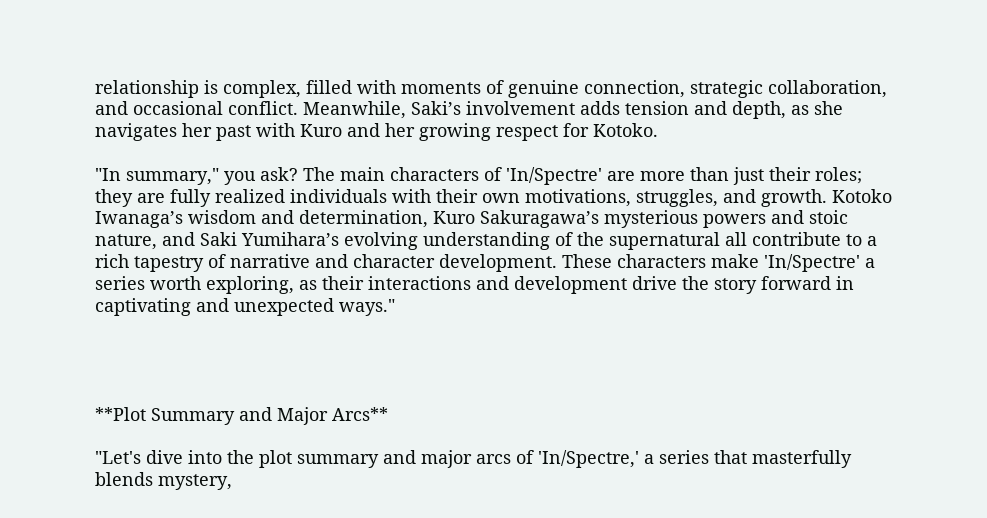relationship is complex, filled with moments of genuine connection, strategic collaboration, and occasional conflict. Meanwhile, Saki’s involvement adds tension and depth, as she navigates her past with Kuro and her growing respect for Kotoko.

"In summary," you ask? The main characters of 'In/Spectre' are more than just their roles; they are fully realized individuals with their own motivations, struggles, and growth. Kotoko Iwanaga’s wisdom and determination, Kuro Sakuragawa’s mysterious powers and stoic nature, and Saki Yumihara’s evolving understanding of the supernatural all contribute to a rich tapestry of narrative and character development. These characters make 'In/Spectre' a series worth exploring, as their interactions and development drive the story forward in captivating and unexpected ways."




**Plot Summary and Major Arcs**

"Let's dive into the plot summary and major arcs of 'In/Spectre,' a series that masterfully blends mystery,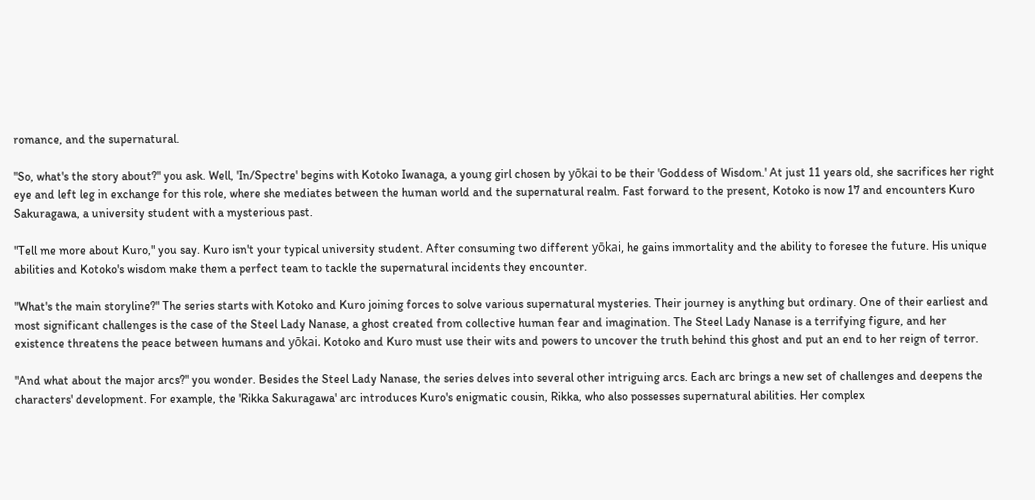romance, and the supernatural.

"So, what's the story about?" you ask. Well, 'In/Spectre' begins with Kotoko Iwanaga, a young girl chosen by yōkai to be their 'Goddess of Wisdom.' At just 11 years old, she sacrifices her right eye and left leg in exchange for this role, where she mediates between the human world and the supernatural realm. Fast forward to the present, Kotoko is now 17 and encounters Kuro Sakuragawa, a university student with a mysterious past.

"Tell me more about Kuro," you say. Kuro isn't your typical university student. After consuming two different yōkai, he gains immortality and the ability to foresee the future. His unique abilities and Kotoko's wisdom make them a perfect team to tackle the supernatural incidents they encounter.

"What's the main storyline?" The series starts with Kotoko and Kuro joining forces to solve various supernatural mysteries. Their journey is anything but ordinary. One of their earliest and most significant challenges is the case of the Steel Lady Nanase, a ghost created from collective human fear and imagination. The Steel Lady Nanase is a terrifying figure, and her existence threatens the peace between humans and yōkai. Kotoko and Kuro must use their wits and powers to uncover the truth behind this ghost and put an end to her reign of terror.

"And what about the major arcs?" you wonder. Besides the Steel Lady Nanase, the series delves into several other intriguing arcs. Each arc brings a new set of challenges and deepens the characters' development. For example, the 'Rikka Sakuragawa' arc introduces Kuro's enigmatic cousin, Rikka, who also possesses supernatural abilities. Her complex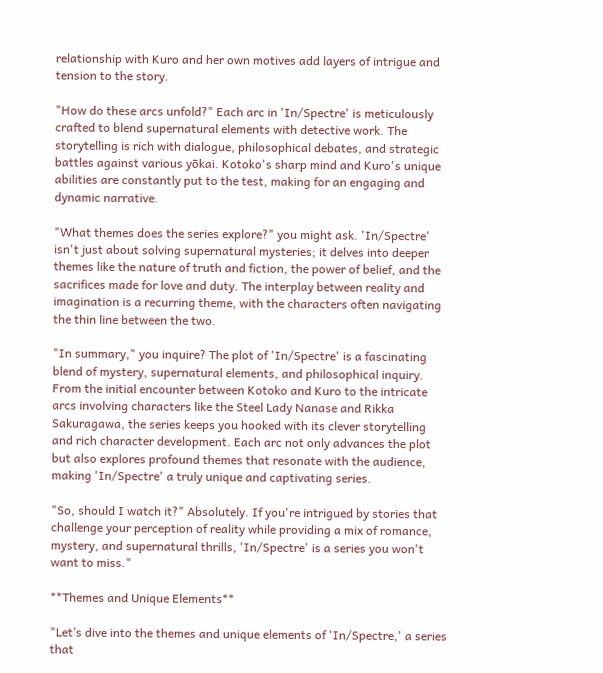relationship with Kuro and her own motives add layers of intrigue and tension to the story.

"How do these arcs unfold?" Each arc in 'In/Spectre' is meticulously crafted to blend supernatural elements with detective work. The storytelling is rich with dialogue, philosophical debates, and strategic battles against various yōkai. Kotoko's sharp mind and Kuro's unique abilities are constantly put to the test, making for an engaging and dynamic narrative.

"What themes does the series explore?" you might ask. 'In/Spectre' isn't just about solving supernatural mysteries; it delves into deeper themes like the nature of truth and fiction, the power of belief, and the sacrifices made for love and duty. The interplay between reality and imagination is a recurring theme, with the characters often navigating the thin line between the two.

"In summary," you inquire? The plot of 'In/Spectre' is a fascinating blend of mystery, supernatural elements, and philosophical inquiry. From the initial encounter between Kotoko and Kuro to the intricate arcs involving characters like the Steel Lady Nanase and Rikka Sakuragawa, the series keeps you hooked with its clever storytelling and rich character development. Each arc not only advances the plot but also explores profound themes that resonate with the audience, making 'In/Spectre' a truly unique and captivating series.

"So, should I watch it?" Absolutely. If you're intrigued by stories that challenge your perception of reality while providing a mix of romance, mystery, and supernatural thrills, 'In/Spectre' is a series you won't want to miss."

**Themes and Unique Elements**

"Let’s dive into the themes and unique elements of 'In/Spectre,' a series that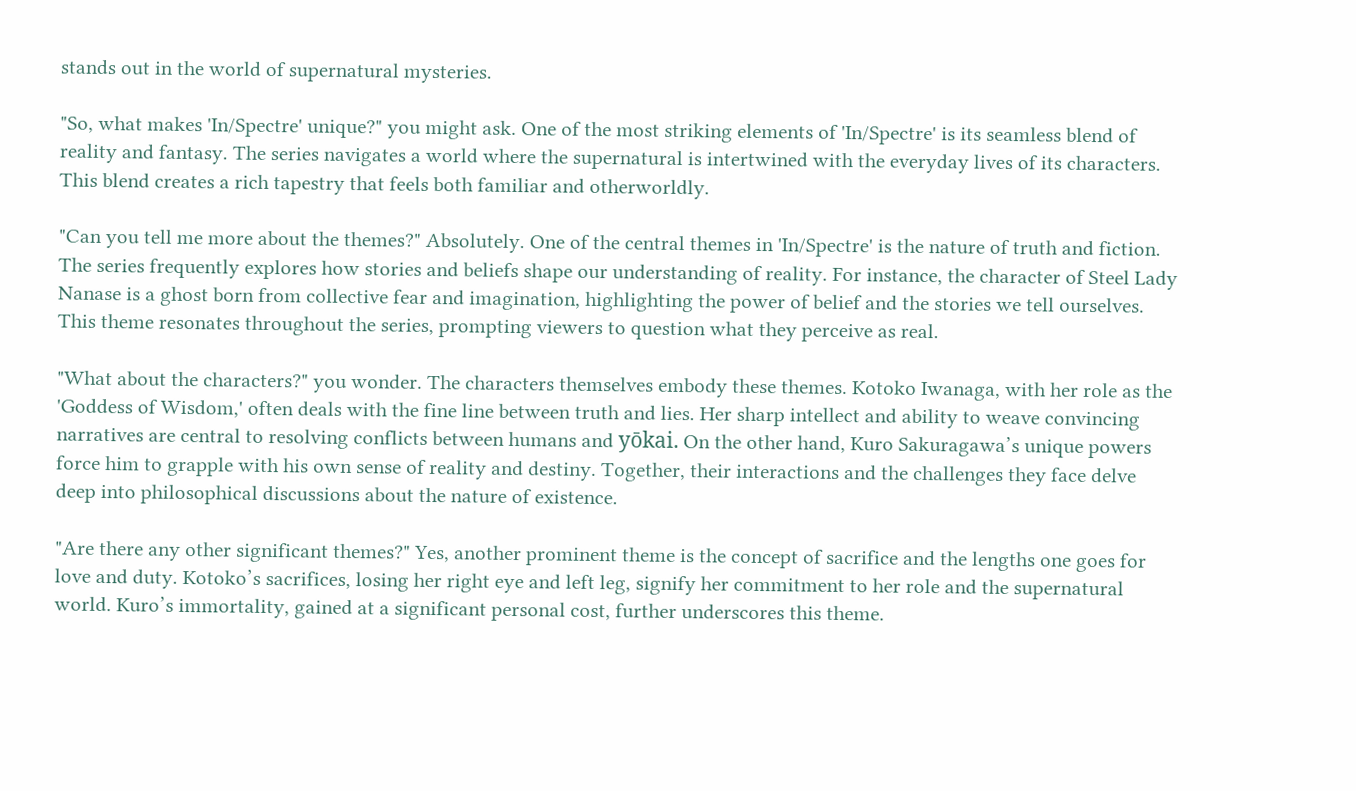stands out in the world of supernatural mysteries.

"So, what makes 'In/Spectre' unique?" you might ask. One of the most striking elements of 'In/Spectre' is its seamless blend of reality and fantasy. The series navigates a world where the supernatural is intertwined with the everyday lives of its characters. This blend creates a rich tapestry that feels both familiar and otherworldly.

"Can you tell me more about the themes?" Absolutely. One of the central themes in 'In/Spectre' is the nature of truth and fiction. The series frequently explores how stories and beliefs shape our understanding of reality. For instance, the character of Steel Lady Nanase is a ghost born from collective fear and imagination, highlighting the power of belief and the stories we tell ourselves. This theme resonates throughout the series, prompting viewers to question what they perceive as real.

"What about the characters?" you wonder. The characters themselves embody these themes. Kotoko Iwanaga, with her role as the 'Goddess of Wisdom,' often deals with the fine line between truth and lies. Her sharp intellect and ability to weave convincing narratives are central to resolving conflicts between humans and yōkai. On the other hand, Kuro Sakuragawa’s unique powers force him to grapple with his own sense of reality and destiny. Together, their interactions and the challenges they face delve deep into philosophical discussions about the nature of existence.

"Are there any other significant themes?" Yes, another prominent theme is the concept of sacrifice and the lengths one goes for love and duty. Kotoko’s sacrifices, losing her right eye and left leg, signify her commitment to her role and the supernatural world. Kuro’s immortality, gained at a significant personal cost, further underscores this theme.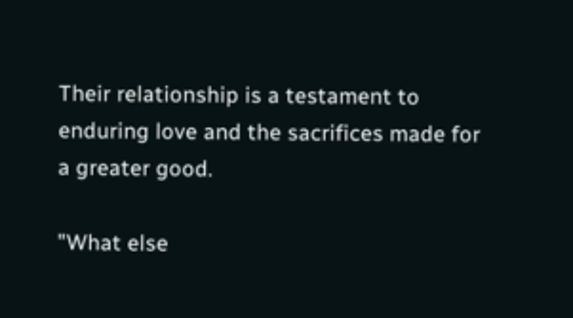Their relationship is a testament to enduring love and the sacrifices made for a greater good.

"What else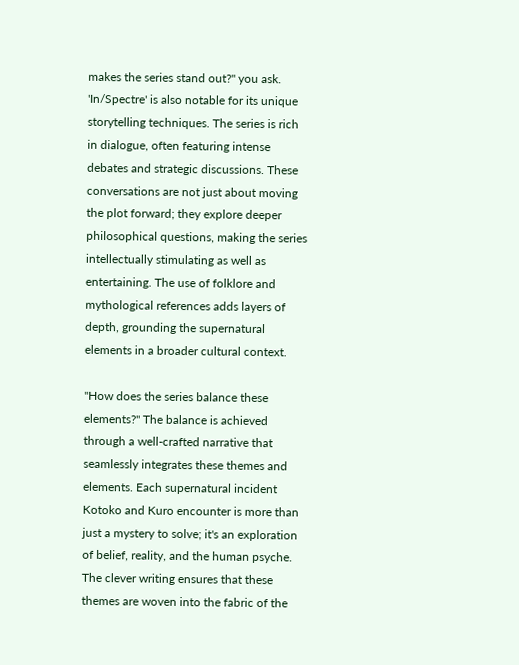makes the series stand out?" you ask. 'In/Spectre' is also notable for its unique storytelling techniques. The series is rich in dialogue, often featuring intense debates and strategic discussions. These conversations are not just about moving the plot forward; they explore deeper philosophical questions, making the series intellectually stimulating as well as entertaining. The use of folklore and mythological references adds layers of depth, grounding the supernatural elements in a broader cultural context.

"How does the series balance these elements?" The balance is achieved through a well-crafted narrative that seamlessly integrates these themes and elements. Each supernatural incident Kotoko and Kuro encounter is more than just a mystery to solve; it's an exploration of belief, reality, and the human psyche. The clever writing ensures that these themes are woven into the fabric of the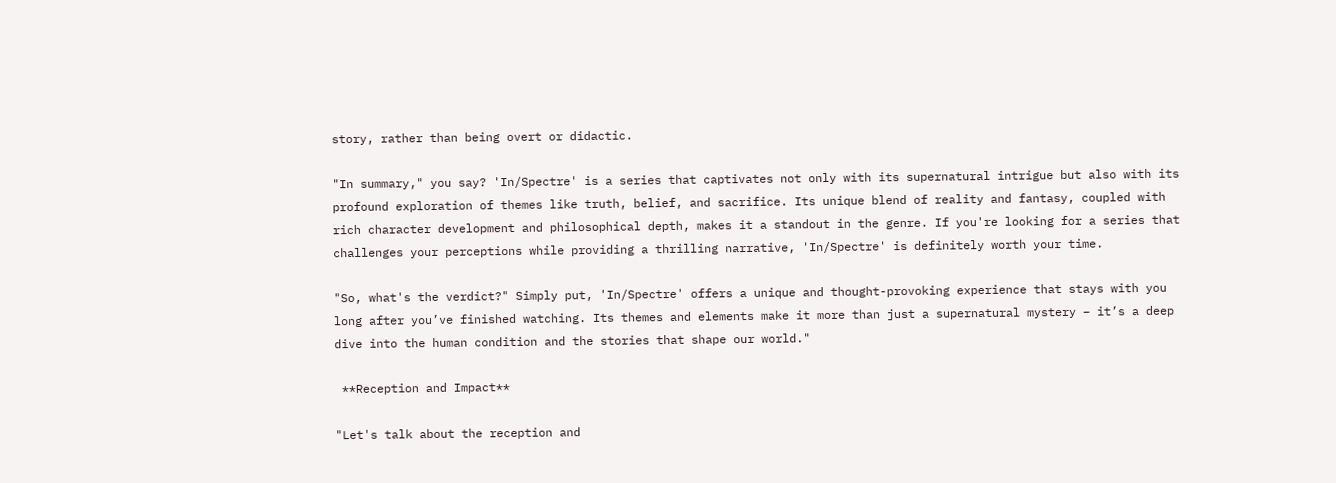story, rather than being overt or didactic.

"In summary," you say? 'In/Spectre' is a series that captivates not only with its supernatural intrigue but also with its profound exploration of themes like truth, belief, and sacrifice. Its unique blend of reality and fantasy, coupled with rich character development and philosophical depth, makes it a standout in the genre. If you're looking for a series that challenges your perceptions while providing a thrilling narrative, 'In/Spectre' is definitely worth your time.

"So, what's the verdict?" Simply put, 'In/Spectre' offers a unique and thought-provoking experience that stays with you long after you’ve finished watching. Its themes and elements make it more than just a supernatural mystery – it’s a deep dive into the human condition and the stories that shape our world."

 **Reception and Impact**

"Let's talk about the reception and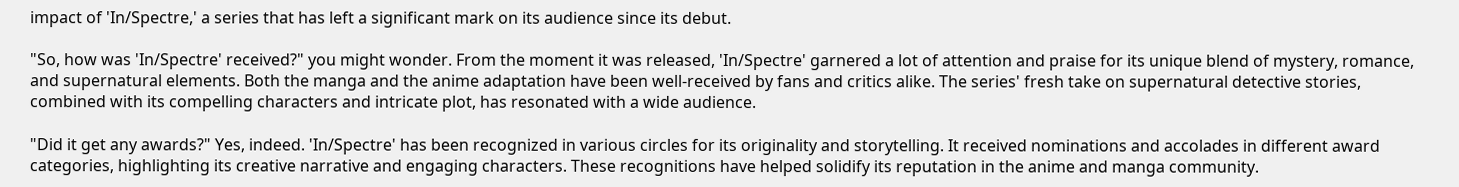impact of 'In/Spectre,' a series that has left a significant mark on its audience since its debut.

"So, how was 'In/Spectre' received?" you might wonder. From the moment it was released, 'In/Spectre' garnered a lot of attention and praise for its unique blend of mystery, romance, and supernatural elements. Both the manga and the anime adaptation have been well-received by fans and critics alike. The series' fresh take on supernatural detective stories, combined with its compelling characters and intricate plot, has resonated with a wide audience.

"Did it get any awards?" Yes, indeed. 'In/Spectre' has been recognized in various circles for its originality and storytelling. It received nominations and accolades in different award categories, highlighting its creative narrative and engaging characters. These recognitions have helped solidify its reputation in the anime and manga community.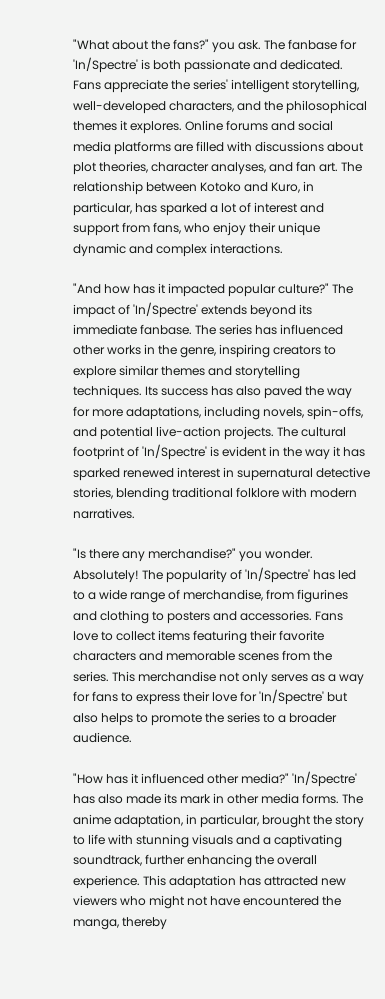"What about the fans?" you ask. The fanbase for 'In/Spectre' is both passionate and dedicated. Fans appreciate the series' intelligent storytelling, well-developed characters, and the philosophical themes it explores. Online forums and social media platforms are filled with discussions about plot theories, character analyses, and fan art. The relationship between Kotoko and Kuro, in particular, has sparked a lot of interest and support from fans, who enjoy their unique dynamic and complex interactions.

"And how has it impacted popular culture?" The impact of 'In/Spectre' extends beyond its immediate fanbase. The series has influenced other works in the genre, inspiring creators to explore similar themes and storytelling techniques. Its success has also paved the way for more adaptations, including novels, spin-offs, and potential live-action projects. The cultural footprint of 'In/Spectre' is evident in the way it has sparked renewed interest in supernatural detective stories, blending traditional folklore with modern narratives.

"Is there any merchandise?" you wonder. Absolutely! The popularity of 'In/Spectre' has led to a wide range of merchandise, from figurines and clothing to posters and accessories. Fans love to collect items featuring their favorite characters and memorable scenes from the series. This merchandise not only serves as a way for fans to express their love for 'In/Spectre' but also helps to promote the series to a broader audience.

"How has it influenced other media?" 'In/Spectre' has also made its mark in other media forms. The anime adaptation, in particular, brought the story to life with stunning visuals and a captivating soundtrack, further enhancing the overall experience. This adaptation has attracted new viewers who might not have encountered the manga, thereby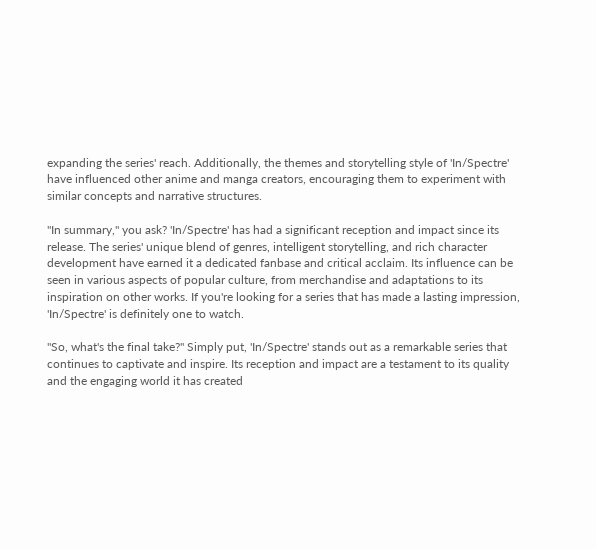expanding the series' reach. Additionally, the themes and storytelling style of 'In/Spectre' have influenced other anime and manga creators, encouraging them to experiment with similar concepts and narrative structures.

"In summary," you ask? 'In/Spectre' has had a significant reception and impact since its release. The series' unique blend of genres, intelligent storytelling, and rich character development have earned it a dedicated fanbase and critical acclaim. Its influence can be seen in various aspects of popular culture, from merchandise and adaptations to its inspiration on other works. If you're looking for a series that has made a lasting impression, 'In/Spectre' is definitely one to watch.

"So, what's the final take?" Simply put, 'In/Spectre' stands out as a remarkable series that continues to captivate and inspire. Its reception and impact are a testament to its quality and the engaging world it has created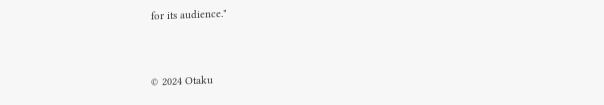for its audience."


© 2024 Otaku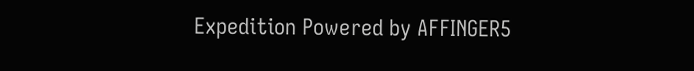Expedition Powered by AFFINGER5